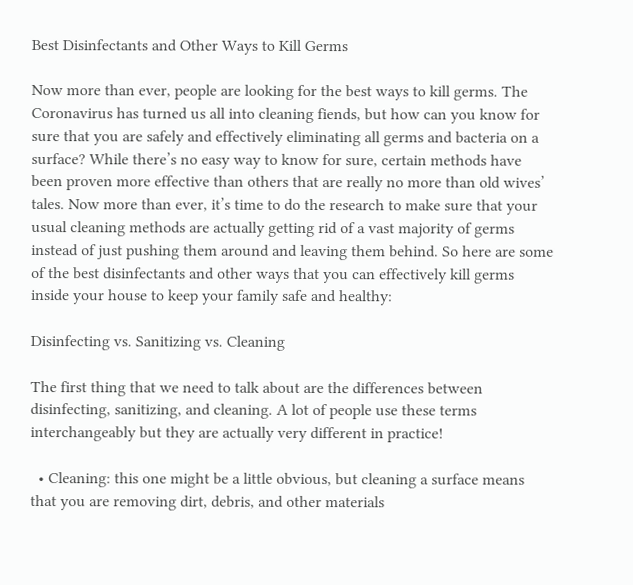Best Disinfectants and Other Ways to Kill Germs

Now more than ever, people are looking for the best ways to kill germs. The Coronavirus has turned us all into cleaning fiends, but how can you know for sure that you are safely and effectively eliminating all germs and bacteria on a surface? While there’s no easy way to know for sure, certain methods have been proven more effective than others that are really no more than old wives’ tales. Now more than ever, it’s time to do the research to make sure that your usual cleaning methods are actually getting rid of a vast majority of germs instead of just pushing them around and leaving them behind. So here are some of the best disinfectants and other ways that you can effectively kill germs inside your house to keep your family safe and healthy:

Disinfecting vs. Sanitizing vs. Cleaning

The first thing that we need to talk about are the differences between disinfecting, sanitizing, and cleaning. A lot of people use these terms interchangeably but they are actually very different in practice!

  • Cleaning: this one might be a little obvious, but cleaning a surface means that you are removing dirt, debris, and other materials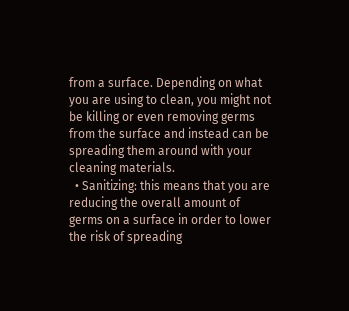from a surface. Depending on what you are using to clean, you might not be killing or even removing germs from the surface and instead can be spreading them around with your cleaning materials.
  • Sanitizing: this means that you are reducing the overall amount of germs on a surface in order to lower the risk of spreading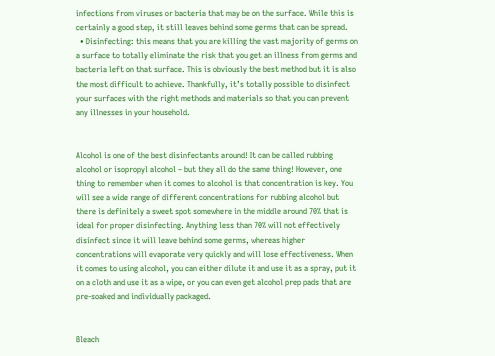infections from viruses or bacteria that may be on the surface. While this is certainly a good step, it still leaves behind some germs that can be spread.
  • Disinfecting: this means that you are killing the vast majority of germs on a surface to totally eliminate the risk that you get an illness from germs and bacteria left on that surface. This is obviously the best method but it is also the most difficult to achieve. Thankfully, it’s totally possible to disinfect your surfaces with the right methods and materials so that you can prevent any illnesses in your household.


Alcohol is one of the best disinfectants around! It can be called rubbing alcohol or isopropyl alcohol – but they all do the same thing! However, one thing to remember when it comes to alcohol is that concentration is key. You will see a wide range of different concentrations for rubbing alcohol but there is definitely a sweet spot somewhere in the middle around 70% that is ideal for proper disinfecting. Anything less than 70% will not effectively disinfect since it will leave behind some germs, whereas higher concentrations will evaporate very quickly and will lose effectiveness. When it comes to using alcohol, you can either dilute it and use it as a spray, put it on a cloth and use it as a wipe, or you can even get alcohol prep pads that are pre-soaked and individually packaged.


Bleach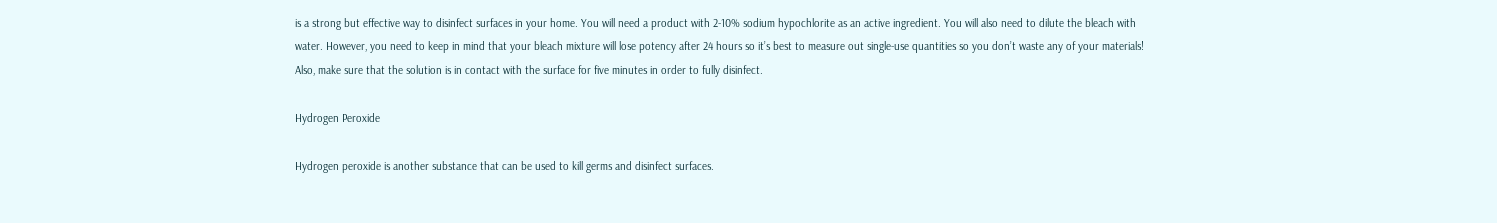is a strong but effective way to disinfect surfaces in your home. You will need a product with 2-10% sodium hypochlorite as an active ingredient. You will also need to dilute the bleach with water. However, you need to keep in mind that your bleach mixture will lose potency after 24 hours so it’s best to measure out single-use quantities so you don’t waste any of your materials! Also, make sure that the solution is in contact with the surface for five minutes in order to fully disinfect.

Hydrogen Peroxide

Hydrogen peroxide is another substance that can be used to kill germs and disinfect surfaces.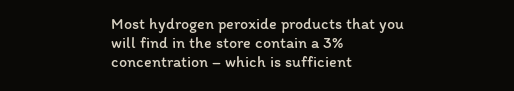Most hydrogen peroxide products that you will find in the store contain a 3% concentration – which is sufficient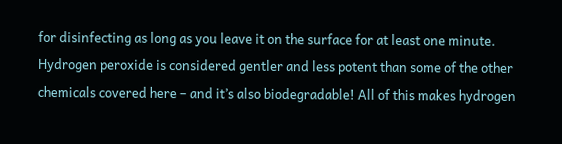for disinfecting as long as you leave it on the surface for at least one minute. Hydrogen peroxide is considered gentler and less potent than some of the other chemicals covered here – and it’s also biodegradable! All of this makes hydrogen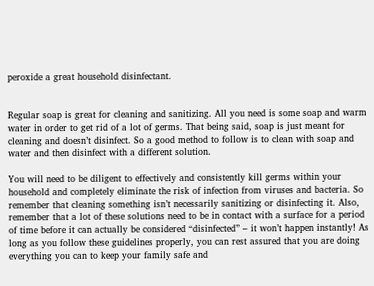peroxide a great household disinfectant.


Regular soap is great for cleaning and sanitizing. All you need is some soap and warm water in order to get rid of a lot of germs. That being said, soap is just meant for cleaning and doesn’t disinfect. So a good method to follow is to clean with soap and water and then disinfect with a different solution.

You will need to be diligent to effectively and consistently kill germs within your household and completely eliminate the risk of infection from viruses and bacteria. So remember that cleaning something isn’t necessarily sanitizing or disinfecting it. Also, remember that a lot of these solutions need to be in contact with a surface for a period of time before it can actually be considered “disinfected” – it won’t happen instantly! As long as you follow these guidelines properly, you can rest assured that you are doing everything you can to keep your family safe and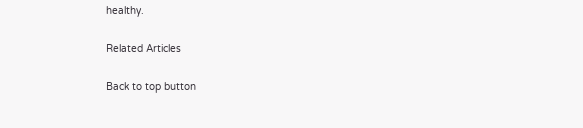healthy.

Related Articles

Back to top button